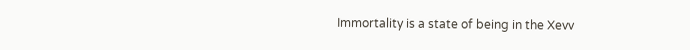Immortality is a state of being in the Xevv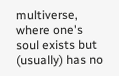multiverse, where one's soul exists but (usually) has no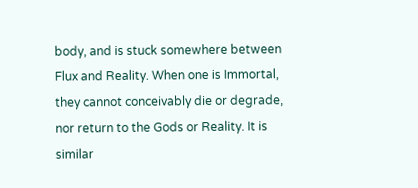body, and is stuck somewhere between Flux and Reality. When one is Immortal, they cannot conceivably die or degrade, nor return to the Gods or Reality. It is similar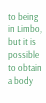to being in Limbo, but it is possible to obtain a body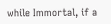while Immortal, if a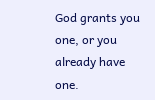God grants you one, or you already have one.